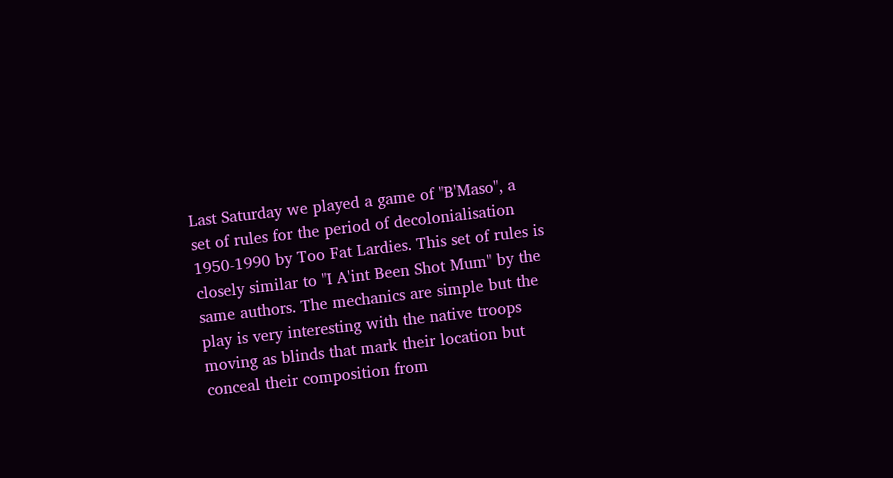Last Saturday we played a game of "B'Maso", a set of rules for the period of decolonialisation 1950-1990 by Too Fat Lardies. This set of rules is closely similar to "I A'int Been Shot Mum" by the same authors. The mechanics are simple but the play is very interesting with the native troops moving as blinds that mark their location but conceal their composition from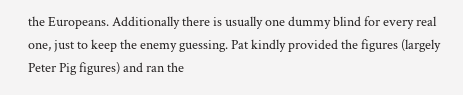the Europeans. Additionally there is usually one dummy blind for every real one, just to keep the enemy guessing. Pat kindly provided the figures (largely Peter Pig figures) and ran the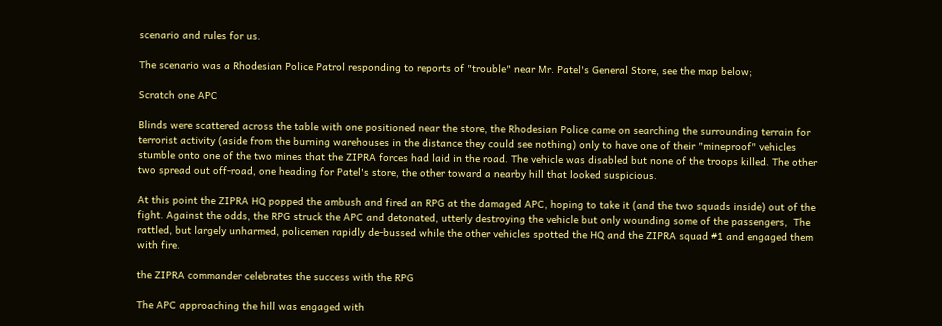scenario and rules for us.

The scenario was a Rhodesian Police Patrol responding to reports of "trouble" near Mr. Patel's General Store, see the map below;

Scratch one APC

Blinds were scattered across the table with one positioned near the store, the Rhodesian Police came on searching the surrounding terrain for terrorist activity (aside from the burning warehouses in the distance they could see nothing) only to have one of their "mineproof" vehicles stumble onto one of the two mines that the ZIPRA forces had laid in the road. The vehicle was disabled but none of the troops killed. The other two spread out off-road, one heading for Patel's store, the other toward a nearby hill that looked suspicious.

At this point the ZIPRA HQ popped the ambush and fired an RPG at the damaged APC, hoping to take it (and the two squads inside) out of the fight. Against the odds, the RPG struck the APC and detonated, utterly destroying the vehicle but only wounding some of the passengers,  The rattled, but largely unharmed, policemen rapidly de-bussed while the other vehicles spotted the HQ and the ZIPRA squad #1 and engaged them with fire.

the ZIPRA commander celebrates the success with the RPG

The APC approaching the hill was engaged with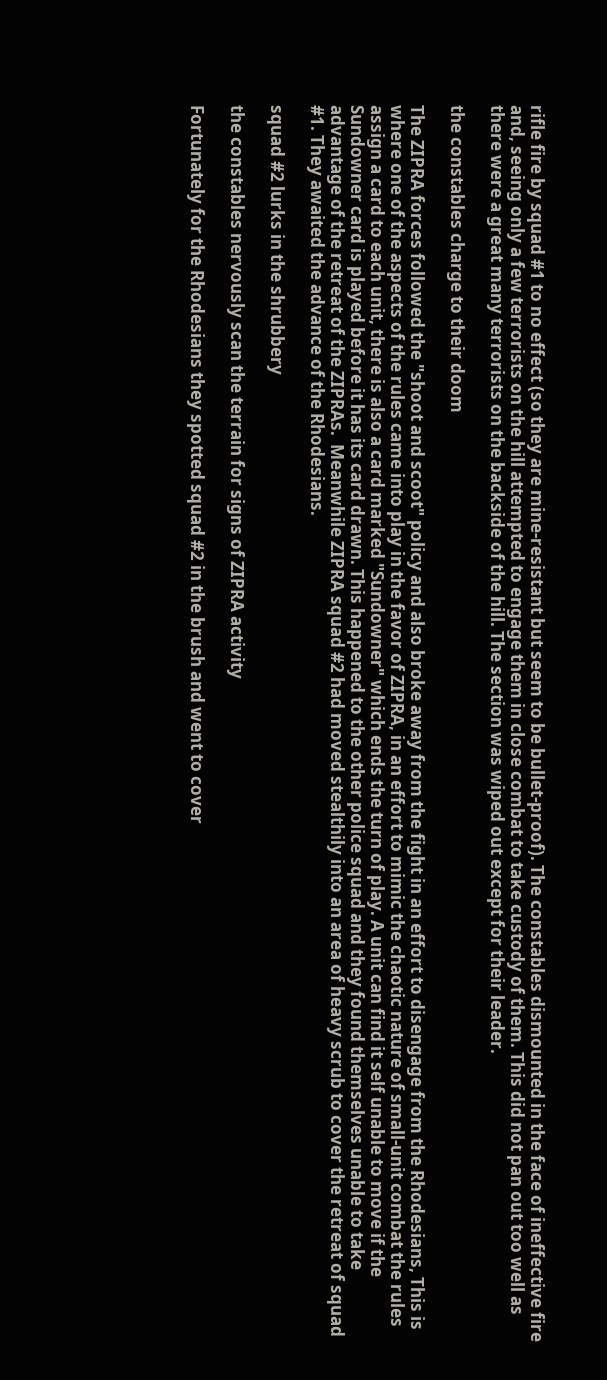rifle fire by squad #1 to no effect (so they are mine-resistant but seem to be bullet-proof). The constables dismounted in the face of ineffective fire and, seeing only a few terrorists on the hill attempted to engage them in close combat to take custody of them. This did not pan out too well as there were a great many terrorists on the backside of the hill. The section was wiped out except for their leader.

the constables charge to their doom

The ZIPRA forces followed the "shoot and scoot" policy and also broke away from the fight in an effort to disengage from the Rhodesians, This is where one of the aspects of the rules came into play in the favor of ZIPRA, in an effort to mimic the chaotic nature of small-unit combat the rules assign a card to each unit, there is also a card marked "Sundowner" which ends the turn of play. A unit can find it self unable to move if the Sundowner card is played before it has its card drawn. This happened to the other police squad and they found themselves unable to take advantage of the retreat of the ZIPRAs.  Meanwhile ZIPRA squad #2 had moved stealthily into an area of heavy scrub to cover the retreat of squad #1. They awaited the advance of the Rhodesians.

squad #2 lurks in the shrubbery

the constables nervously scan the terrain for signs of ZIPRA activity

Fortunately for the Rhodesians they spotted squad #2 in the brush and went to cover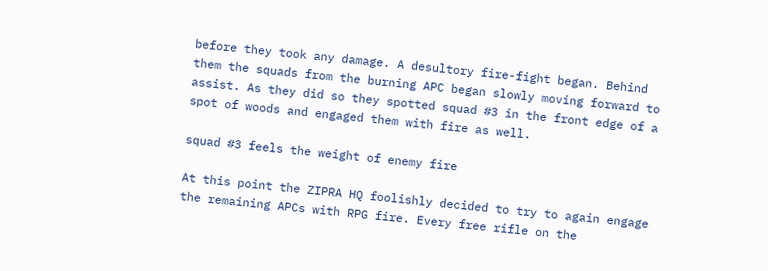before they took any damage. A desultory fire-fight began. Behind them the squads from the burning APC began slowly moving forward to assist. As they did so they spotted squad #3 in the front edge of a spot of woods and engaged them with fire as well.

squad #3 feels the weight of enemy fire

At this point the ZIPRA HQ foolishly decided to try to again engage the remaining APCs with RPG fire. Every free rifle on the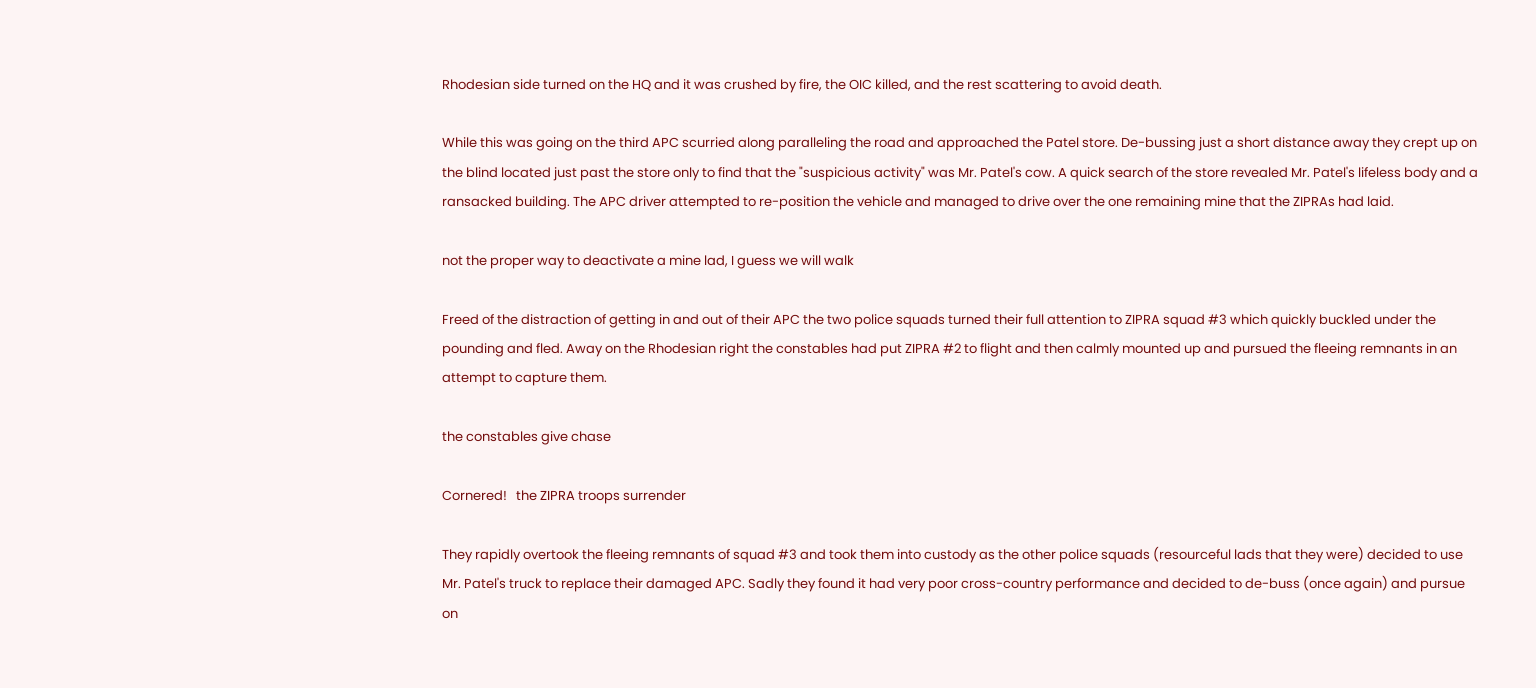Rhodesian side turned on the HQ and it was crushed by fire, the OIC killed, and the rest scattering to avoid death.

While this was going on the third APC scurried along paralleling the road and approached the Patel store. De-bussing just a short distance away they crept up on the blind located just past the store only to find that the "suspicious activity" was Mr. Patel's cow. A quick search of the store revealed Mr. Patel's lifeless body and a ransacked building. The APC driver attempted to re-position the vehicle and managed to drive over the one remaining mine that the ZIPRAs had laid.

not the proper way to deactivate a mine lad, I guess we will walk

Freed of the distraction of getting in and out of their APC the two police squads turned their full attention to ZIPRA squad #3 which quickly buckled under the pounding and fled. Away on the Rhodesian right the constables had put ZIPRA #2 to flight and then calmly mounted up and pursued the fleeing remnants in an attempt to capture them.

the constables give chase

Cornered!   the ZIPRA troops surrender

They rapidly overtook the fleeing remnants of squad #3 and took them into custody as the other police squads (resourceful lads that they were) decided to use Mr. Patel's truck to replace their damaged APC. Sadly they found it had very poor cross-country performance and decided to de-buss (once again) and pursue on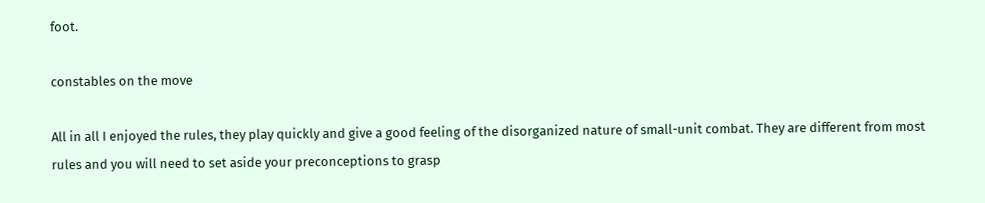foot.

constables on the move

All in all I enjoyed the rules, they play quickly and give a good feeling of the disorganized nature of small-unit combat. They are different from most rules and you will need to set aside your preconceptions to grasp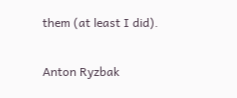them (at least I did).

Anton Ryzbak